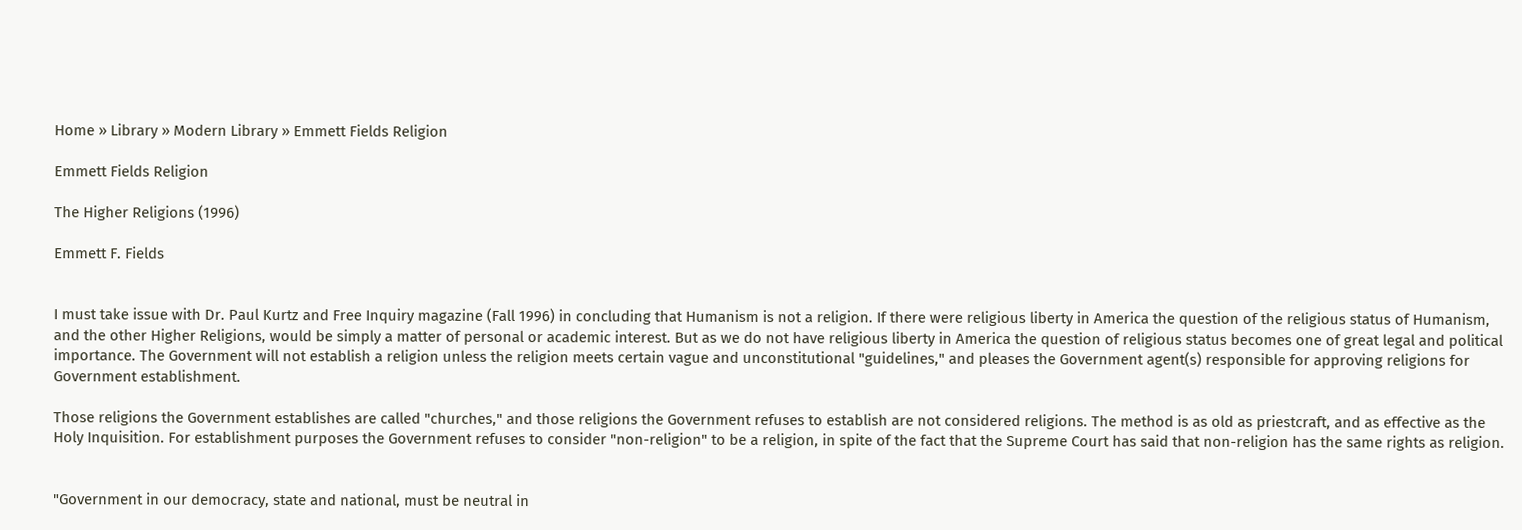Home » Library » Modern Library » Emmett Fields Religion

Emmett Fields Religion

The Higher Religions (1996)

Emmett F. Fields


I must take issue with Dr. Paul Kurtz and Free Inquiry magazine (Fall 1996) in concluding that Humanism is not a religion. If there were religious liberty in America the question of the religious status of Humanism, and the other Higher Religions, would be simply a matter of personal or academic interest. But as we do not have religious liberty in America the question of religious status becomes one of great legal and political importance. The Government will not establish a religion unless the religion meets certain vague and unconstitutional "guidelines," and pleases the Government agent(s) responsible for approving religions for Government establishment.

Those religions the Government establishes are called "churches," and those religions the Government refuses to establish are not considered religions. The method is as old as priestcraft, and as effective as the Holy Inquisition. For establishment purposes the Government refuses to consider "non-religion" to be a religion, in spite of the fact that the Supreme Court has said that non-religion has the same rights as religion.


"Government in our democracy, state and national, must be neutral in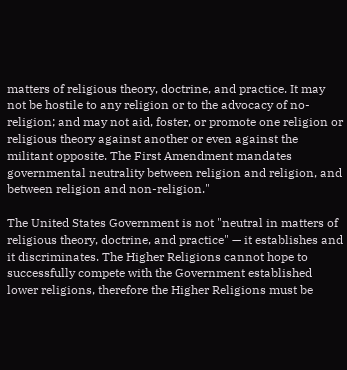matters of religious theory, doctrine, and practice. It may not be hostile to any religion or to the advocacy of no-religion; and may not aid, foster, or promote one religion or religious theory against another or even against the militant opposite. The First Amendment mandates governmental neutrality between religion and religion, and between religion and non-religion."

The United States Government is not "neutral in matters of religious theory, doctrine, and practice" — it establishes and it discriminates. The Higher Religions cannot hope to successfully compete with the Government established lower religions, therefore the Higher Religions must be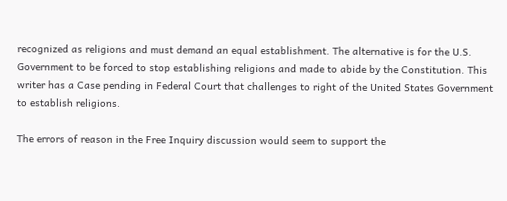recognized as religions and must demand an equal establishment. The alternative is for the U.S. Government to be forced to stop establishing religions and made to abide by the Constitution. This writer has a Case pending in Federal Court that challenges to right of the United States Government to establish religions.

The errors of reason in the Free Inquiry discussion would seem to support the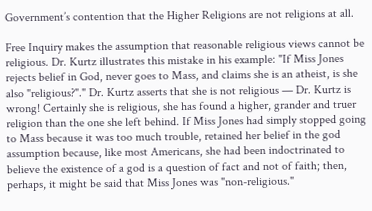Government’s contention that the Higher Religions are not religions at all.

Free Inquiry makes the assumption that reasonable religious views cannot be religious. Dr. Kurtz illustrates this mistake in his example: "If Miss Jones rejects belief in God, never goes to Mass, and claims she is an atheist, is she also "religious?"." Dr. Kurtz asserts that she is not religious — Dr. Kurtz is wrong! Certainly she is religious, she has found a higher, grander and truer religion than the one she left behind. If Miss Jones had simply stopped going to Mass because it was too much trouble, retained her belief in the god assumption because, like most Americans, she had been indoctrinated to believe the existence of a god is a question of fact and not of faith; then, perhaps, it might be said that Miss Jones was "non-religious."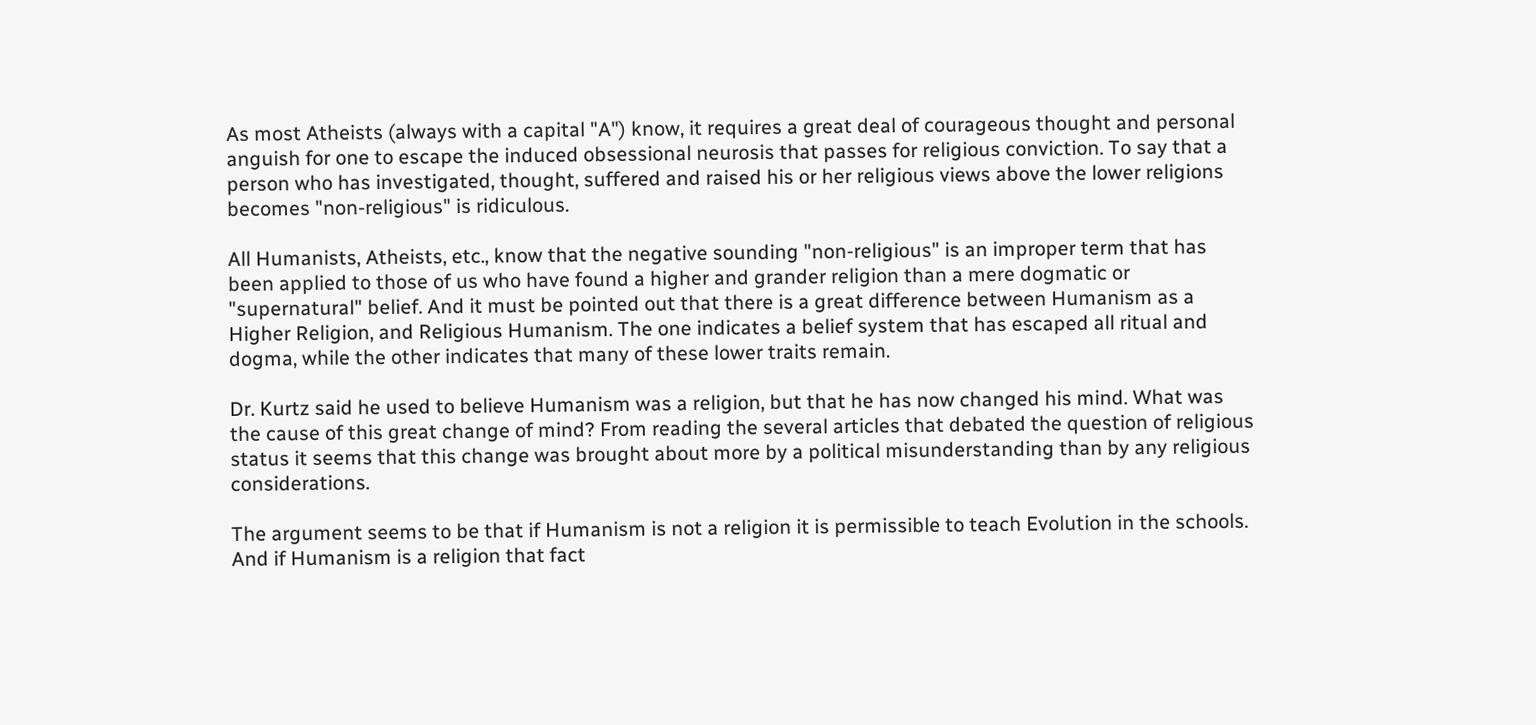As most Atheists (always with a capital "A") know, it requires a great deal of courageous thought and personal anguish for one to escape the induced obsessional neurosis that passes for religious conviction. To say that a person who has investigated, thought, suffered and raised his or her religious views above the lower religions becomes "non-religious" is ridiculous.

All Humanists, Atheists, etc., know that the negative sounding "non-religious" is an improper term that has been applied to those of us who have found a higher and grander religion than a mere dogmatic or "supernatural" belief. And it must be pointed out that there is a great difference between Humanism as a Higher Religion, and Religious Humanism. The one indicates a belief system that has escaped all ritual and dogma, while the other indicates that many of these lower traits remain.

Dr. Kurtz said he used to believe Humanism was a religion, but that he has now changed his mind. What was the cause of this great change of mind? From reading the several articles that debated the question of religious status it seems that this change was brought about more by a political misunderstanding than by any religious considerations.

The argument seems to be that if Humanism is not a religion it is permissible to teach Evolution in the schools. And if Humanism is a religion that fact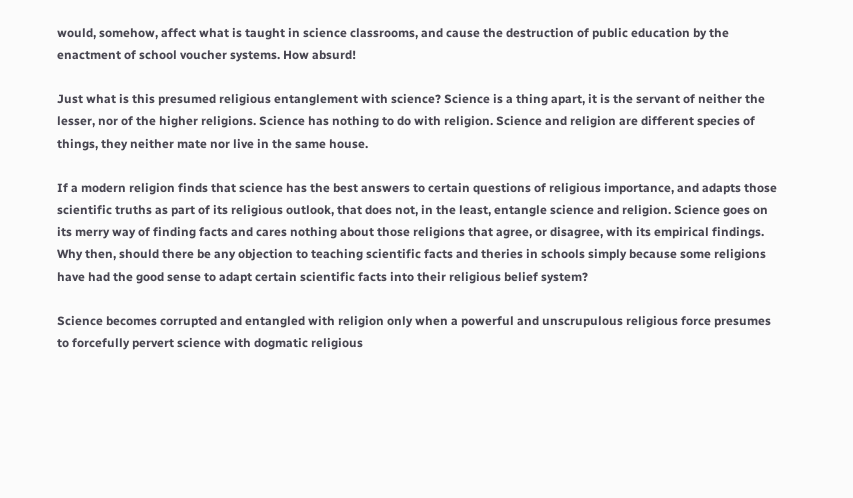would, somehow, affect what is taught in science classrooms, and cause the destruction of public education by the enactment of school voucher systems. How absurd!

Just what is this presumed religious entanglement with science? Science is a thing apart, it is the servant of neither the lesser, nor of the higher religions. Science has nothing to do with religion. Science and religion are different species of things, they neither mate nor live in the same house.

If a modern religion finds that science has the best answers to certain questions of religious importance, and adapts those scientific truths as part of its religious outlook, that does not, in the least, entangle science and religion. Science goes on its merry way of finding facts and cares nothing about those religions that agree, or disagree, with its empirical findings. Why then, should there be any objection to teaching scientific facts and theries in schools simply because some religions have had the good sense to adapt certain scientific facts into their religious belief system?

Science becomes corrupted and entangled with religion only when a powerful and unscrupulous religious force presumes to forcefully pervert science with dogmatic religious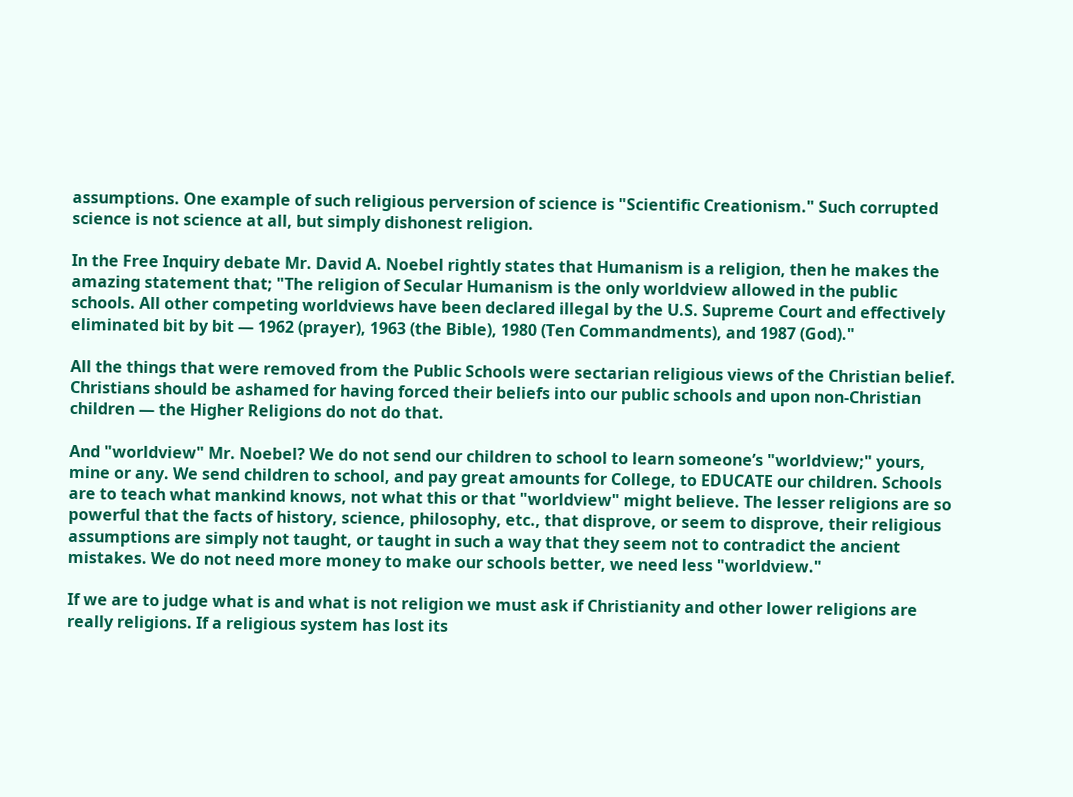assumptions. One example of such religious perversion of science is "Scientific Creationism." Such corrupted science is not science at all, but simply dishonest religion.

In the Free Inquiry debate Mr. David A. Noebel rightly states that Humanism is a religion, then he makes the amazing statement that; "The religion of Secular Humanism is the only worldview allowed in the public schools. All other competing worldviews have been declared illegal by the U.S. Supreme Court and effectively eliminated bit by bit — 1962 (prayer), 1963 (the Bible), 1980 (Ten Commandments), and 1987 (God)."

All the things that were removed from the Public Schools were sectarian religious views of the Christian belief. Christians should be ashamed for having forced their beliefs into our public schools and upon non-Christian children — the Higher Religions do not do that.

And "worldview" Mr. Noebel? We do not send our children to school to learn someone’s "worldview;" yours, mine or any. We send children to school, and pay great amounts for College, to EDUCATE our children. Schools are to teach what mankind knows, not what this or that "worldview" might believe. The lesser religions are so powerful that the facts of history, science, philosophy, etc., that disprove, or seem to disprove, their religious assumptions are simply not taught, or taught in such a way that they seem not to contradict the ancient mistakes. We do not need more money to make our schools better, we need less "worldview."

If we are to judge what is and what is not religion we must ask if Christianity and other lower religions are really religions. If a religious system has lost its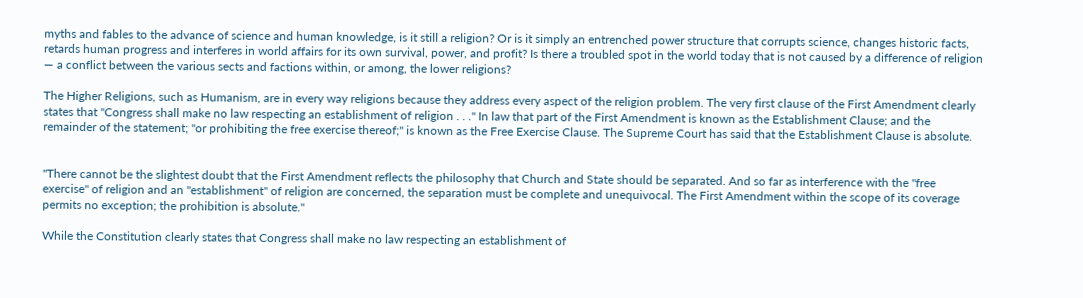myths and fables to the advance of science and human knowledge, is it still a religion? Or is it simply an entrenched power structure that corrupts science, changes historic facts, retards human progress and interferes in world affairs for its own survival, power, and profit? Is there a troubled spot in the world today that is not caused by a difference of religion — a conflict between the various sects and factions within, or among, the lower religions?

The Higher Religions, such as Humanism, are in every way religions because they address every aspect of the religion problem. The very first clause of the First Amendment clearly states that "Congress shall make no law respecting an establishment of religion . . ." In law that part of the First Amendment is known as the Establishment Clause; and the remainder of the statement; "or prohibiting the free exercise thereof;" is known as the Free Exercise Clause. The Supreme Court has said that the Establishment Clause is absolute.


"There cannot be the slightest doubt that the First Amendment reflects the philosophy that Church and State should be separated. And so far as interference with the "free exercise" of religion and an "establishment" of religion are concerned, the separation must be complete and unequivocal. The First Amendment within the scope of its coverage permits no exception; the prohibition is absolute."

While the Constitution clearly states that Congress shall make no law respecting an establishment of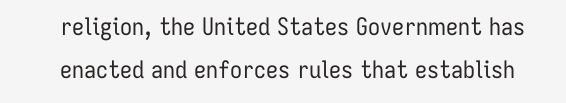religion, the United States Government has enacted and enforces rules that establish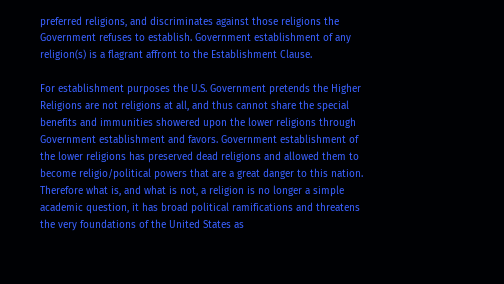preferred religions, and discriminates against those religions the Government refuses to establish. Government establishment of any religion(s) is a flagrant affront to the Establishment Clause.

For establishment purposes the U.S. Government pretends the Higher Religions are not religions at all, and thus cannot share the special benefits and immunities showered upon the lower religions through Government establishment and favors. Government establishment of the lower religions has preserved dead religions and allowed them to become religio/political powers that are a great danger to this nation. Therefore what is, and what is not, a religion is no longer a simple academic question, it has broad political ramifications and threatens the very foundations of the United States as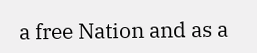a free Nation and as a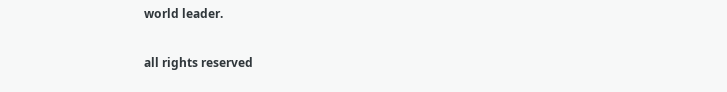world leader.

all rights reserved